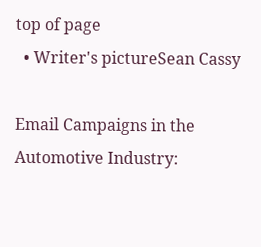top of page
  • Writer's pictureSean Cassy

Email Campaigns in the Automotive Industry: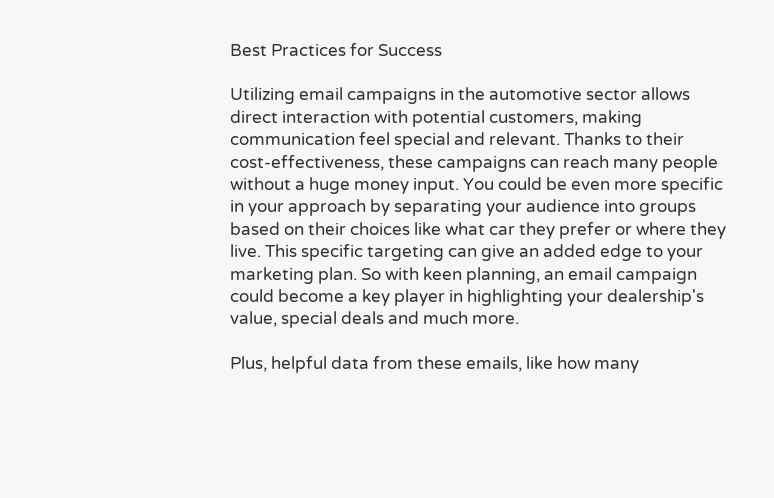Best Practices for Success

Utilizing email campaigns in the automotive sector allows direct interaction with potential customers, making communication feel special and relevant. Thanks to their cost-effectiveness, these campaigns can reach many people without a huge money input. You could be even more specific in your approach by separating your audience into groups based on their choices like what car they prefer or where they live. This specific targeting can give an added edge to your marketing plan. So with keen planning, an email campaign could become a key player in highlighting your dealership's value, special deals and much more.

Plus, helpful data from these emails, like how many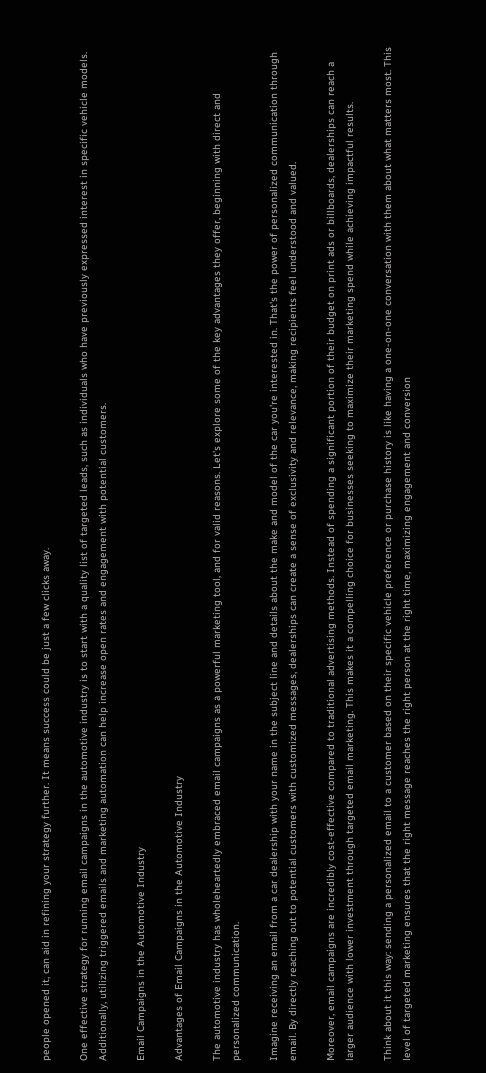people opened it, can aid in refining your strategy further. It means success could be just a few clicks away.

One effective strategy for running email campaigns in the automotive industry is to start with a quality list of targeted leads, such as individuals who have previously expressed interest in specific vehicle models. Additionally, utilizing triggered emails and marketing automation can help increase open rates and engagement with potential customers.

Email Campaigns in the Automotive Industry

Advantages of Email Campaigns in the Automotive Industry

The automotive industry has wholeheartedly embraced email campaigns as a powerful marketing tool, and for valid reasons. Let's explore some of the key advantages they offer, beginning with direct and personalized communication.

Imagine receiving an email from a car dealership with your name in the subject line and details about the make and model of the car you're interested in. That's the power of personalized communication through email. By directly reaching out to potential customers with customized messages, dealerships can create a sense of exclusivity and relevance, making recipients feel understood and valued.

Moreover, email campaigns are incredibly cost-effective compared to traditional advertising methods. Instead of spending a significant portion of their budget on print ads or billboards, dealerships can reach a larger audience with lower investment through targeted email marketing. This makes it a compelling choice for businesses seeking to maximize their marketing spend while achieving impactful results.

Think about it this way: sending a personalized email to a customer based on their specific vehicle preference or purchase history is like having a one-on-one conversation with them about what matters most. This level of targeted marketing ensures that the right message reaches the right person at the right time, maximizing engagement and conversion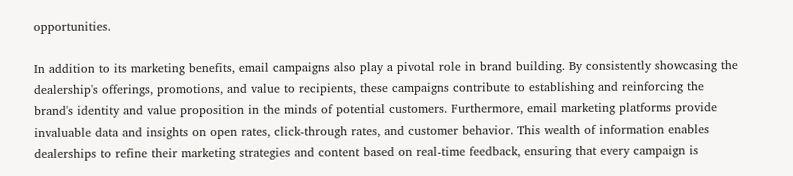opportunities.

In addition to its marketing benefits, email campaigns also play a pivotal role in brand building. By consistently showcasing the dealership's offerings, promotions, and value to recipients, these campaigns contribute to establishing and reinforcing the brand's identity and value proposition in the minds of potential customers. Furthermore, email marketing platforms provide invaluable data and insights on open rates, click-through rates, and customer behavior. This wealth of information enables dealerships to refine their marketing strategies and content based on real-time feedback, ensuring that every campaign is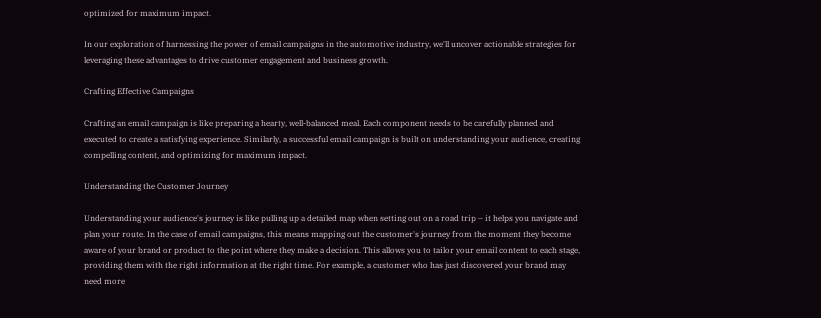optimized for maximum impact.

In our exploration of harnessing the power of email campaigns in the automotive industry, we'll uncover actionable strategies for leveraging these advantages to drive customer engagement and business growth.

Crafting Effective Campaigns

Crafting an email campaign is like preparing a hearty, well-balanced meal. Each component needs to be carefully planned and executed to create a satisfying experience. Similarly, a successful email campaign is built on understanding your audience, creating compelling content, and optimizing for maximum impact.

Understanding the Customer Journey

Understanding your audience's journey is like pulling up a detailed map when setting out on a road trip – it helps you navigate and plan your route. In the case of email campaigns, this means mapping out the customer's journey from the moment they become aware of your brand or product to the point where they make a decision. This allows you to tailor your email content to each stage, providing them with the right information at the right time. For example, a customer who has just discovered your brand may need more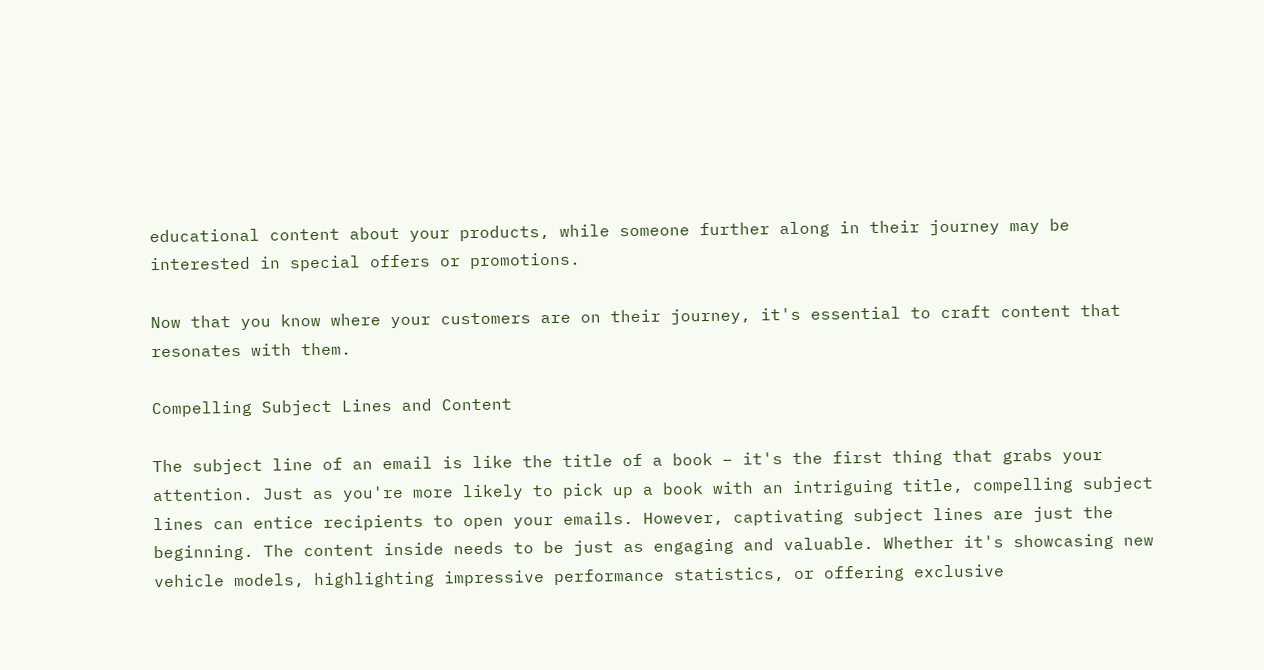educational content about your products, while someone further along in their journey may be interested in special offers or promotions.

Now that you know where your customers are on their journey, it's essential to craft content that resonates with them.

Compelling Subject Lines and Content

The subject line of an email is like the title of a book – it's the first thing that grabs your attention. Just as you're more likely to pick up a book with an intriguing title, compelling subject lines can entice recipients to open your emails. However, captivating subject lines are just the beginning. The content inside needs to be just as engaging and valuable. Whether it's showcasing new vehicle models, highlighting impressive performance statistics, or offering exclusive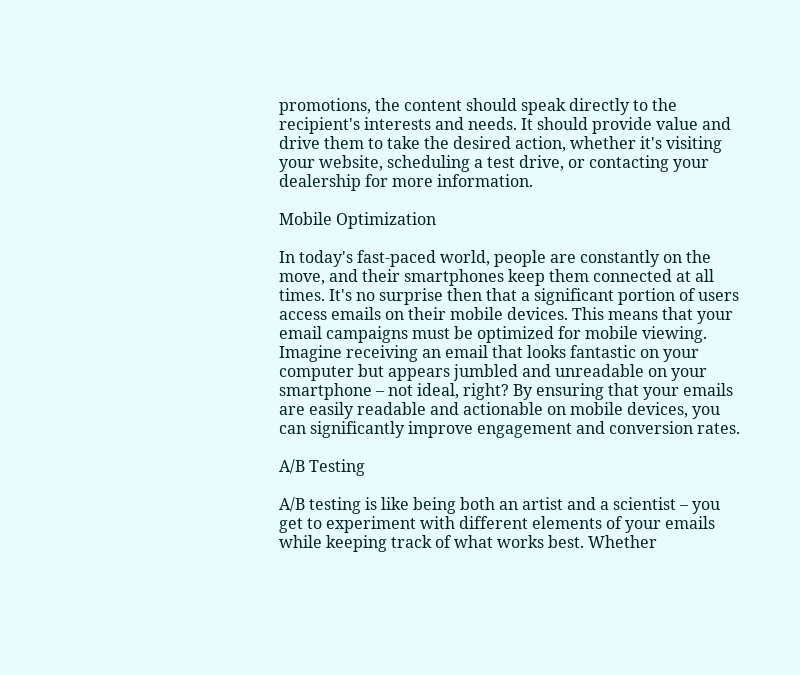promotions, the content should speak directly to the recipient's interests and needs. It should provide value and drive them to take the desired action, whether it's visiting your website, scheduling a test drive, or contacting your dealership for more information.

Mobile Optimization

In today's fast-paced world, people are constantly on the move, and their smartphones keep them connected at all times. It's no surprise then that a significant portion of users access emails on their mobile devices. This means that your email campaigns must be optimized for mobile viewing. Imagine receiving an email that looks fantastic on your computer but appears jumbled and unreadable on your smartphone – not ideal, right? By ensuring that your emails are easily readable and actionable on mobile devices, you can significantly improve engagement and conversion rates.

A/B Testing

A/B testing is like being both an artist and a scientist – you get to experiment with different elements of your emails while keeping track of what works best. Whether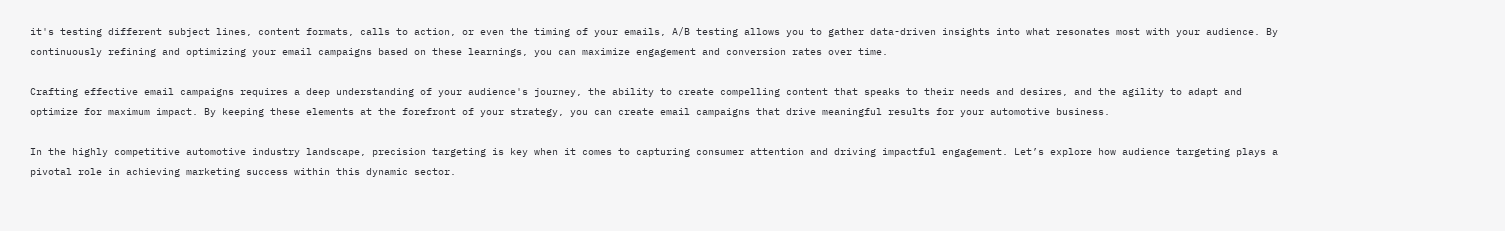it's testing different subject lines, content formats, calls to action, or even the timing of your emails, A/B testing allows you to gather data-driven insights into what resonates most with your audience. By continuously refining and optimizing your email campaigns based on these learnings, you can maximize engagement and conversion rates over time.

Crafting effective email campaigns requires a deep understanding of your audience's journey, the ability to create compelling content that speaks to their needs and desires, and the agility to adapt and optimize for maximum impact. By keeping these elements at the forefront of your strategy, you can create email campaigns that drive meaningful results for your automotive business.

In the highly competitive automotive industry landscape, precision targeting is key when it comes to capturing consumer attention and driving impactful engagement. Let’s explore how audience targeting plays a pivotal role in achieving marketing success within this dynamic sector.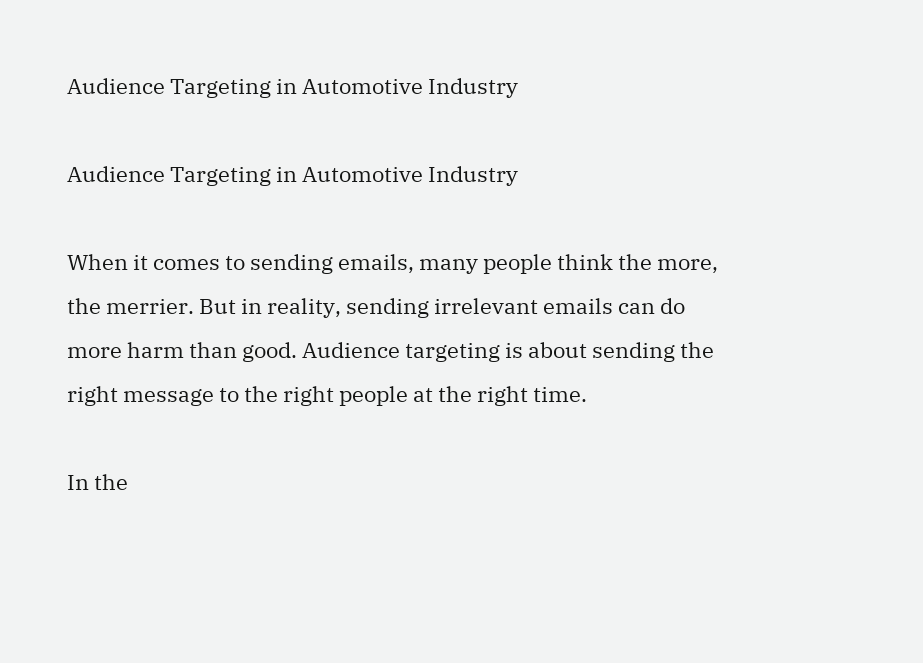Audience Targeting in Automotive Industry

Audience Targeting in Automotive Industry

When it comes to sending emails, many people think the more, the merrier. But in reality, sending irrelevant emails can do more harm than good. Audience targeting is about sending the right message to the right people at the right time.

In the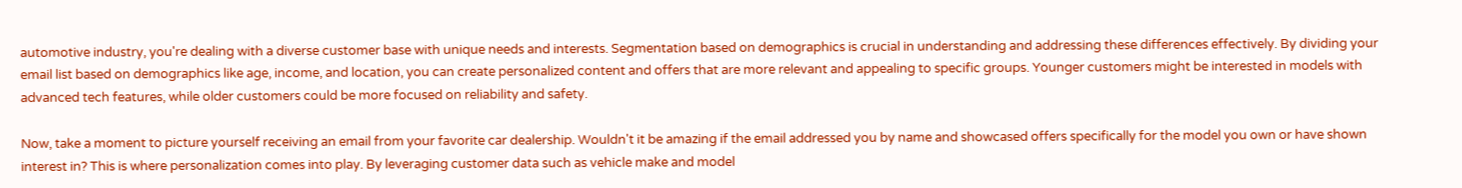automotive industry, you're dealing with a diverse customer base with unique needs and interests. Segmentation based on demographics is crucial in understanding and addressing these differences effectively. By dividing your email list based on demographics like age, income, and location, you can create personalized content and offers that are more relevant and appealing to specific groups. Younger customers might be interested in models with advanced tech features, while older customers could be more focused on reliability and safety.

Now, take a moment to picture yourself receiving an email from your favorite car dealership. Wouldn't it be amazing if the email addressed you by name and showcased offers specifically for the model you own or have shown interest in? This is where personalization comes into play. By leveraging customer data such as vehicle make and model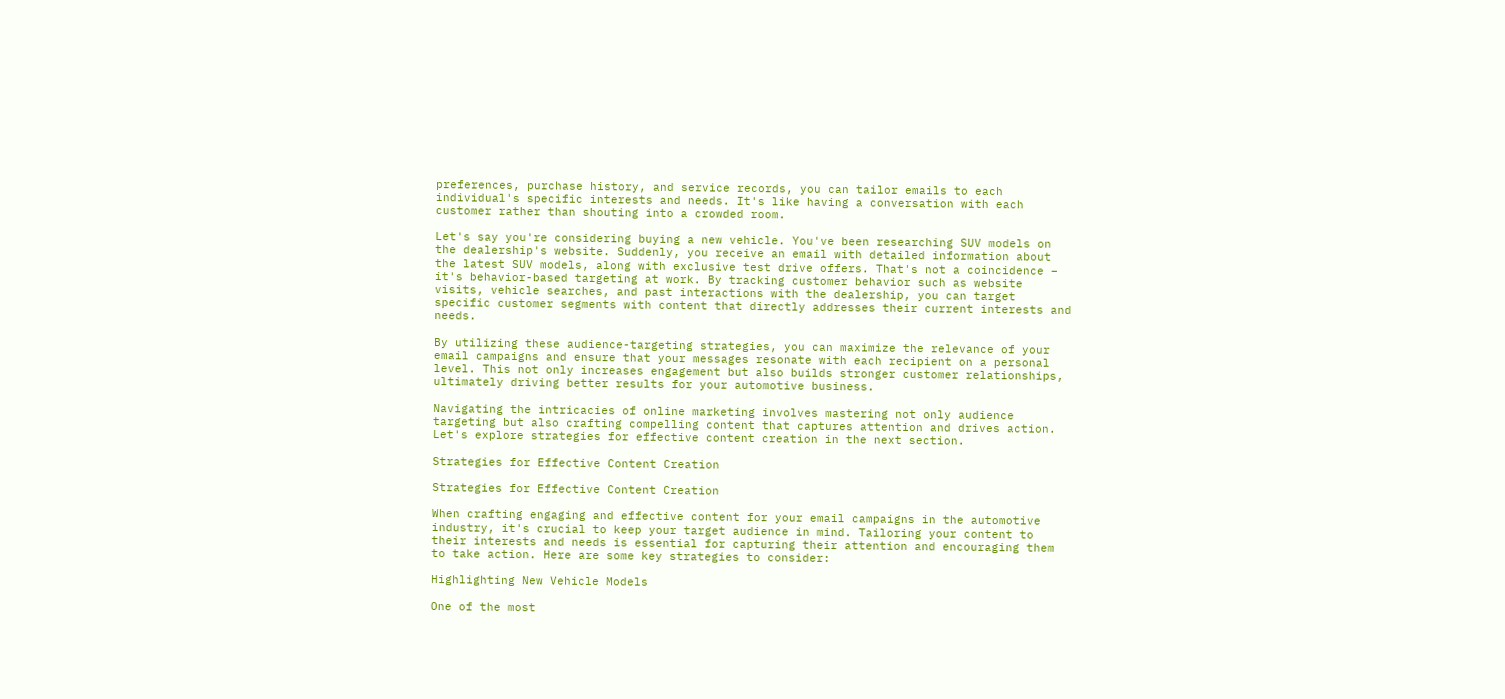preferences, purchase history, and service records, you can tailor emails to each individual's specific interests and needs. It's like having a conversation with each customer rather than shouting into a crowded room.

Let's say you're considering buying a new vehicle. You've been researching SUV models on the dealership's website. Suddenly, you receive an email with detailed information about the latest SUV models, along with exclusive test drive offers. That's not a coincidence – it's behavior-based targeting at work. By tracking customer behavior such as website visits, vehicle searches, and past interactions with the dealership, you can target specific customer segments with content that directly addresses their current interests and needs.

By utilizing these audience-targeting strategies, you can maximize the relevance of your email campaigns and ensure that your messages resonate with each recipient on a personal level. This not only increases engagement but also builds stronger customer relationships, ultimately driving better results for your automotive business.

Navigating the intricacies of online marketing involves mastering not only audience targeting but also crafting compelling content that captures attention and drives action. Let's explore strategies for effective content creation in the next section.

Strategies for Effective Content Creation

Strategies for Effective Content Creation

When crafting engaging and effective content for your email campaigns in the automotive industry, it's crucial to keep your target audience in mind. Tailoring your content to their interests and needs is essential for capturing their attention and encouraging them to take action. Here are some key strategies to consider:

Highlighting New Vehicle Models

One of the most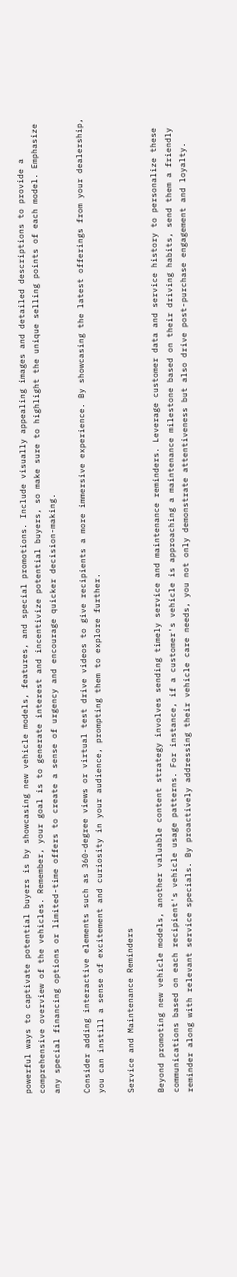powerful ways to captivate potential buyers is by showcasing new vehicle models, features, and special promotions. Include visually appealing images and detailed descriptions to provide a comprehensive overview of the vehicles. Remember, your goal is to generate interest and incentivize potential buyers, so make sure to highlight the unique selling points of each model. Emphasize any special financing options or limited-time offers to create a sense of urgency and encourage quicker decision-making.

Consider adding interactive elements such as 360-degree views or virtual test drive videos to give recipients a more immersive experience. By showcasing the latest offerings from your dealership, you can instill a sense of excitement and curiosity in your audience, prompting them to explore further.

Service and Maintenance Reminders

Beyond promoting new vehicle models, another valuable content strategy involves sending timely service and maintenance reminders. Leverage customer data and service history to personalize these communications based on each recipient's vehicle usage patterns. For instance, if a customer's vehicle is approaching a maintenance milestone based on their driving habits, send them a friendly reminder along with relevant service specials. By proactively addressing their vehicle care needs, you not only demonstrate attentiveness but also drive post-purchase engagement and loyalty.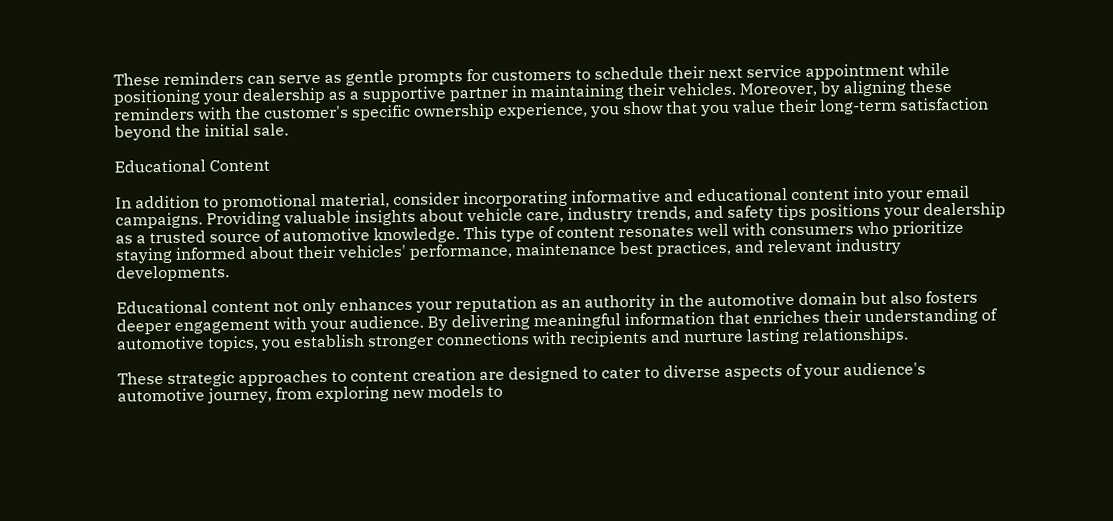These reminders can serve as gentle prompts for customers to schedule their next service appointment while positioning your dealership as a supportive partner in maintaining their vehicles. Moreover, by aligning these reminders with the customer's specific ownership experience, you show that you value their long-term satisfaction beyond the initial sale.

Educational Content

In addition to promotional material, consider incorporating informative and educational content into your email campaigns. Providing valuable insights about vehicle care, industry trends, and safety tips positions your dealership as a trusted source of automotive knowledge. This type of content resonates well with consumers who prioritize staying informed about their vehicles' performance, maintenance best practices, and relevant industry developments.

Educational content not only enhances your reputation as an authority in the automotive domain but also fosters deeper engagement with your audience. By delivering meaningful information that enriches their understanding of automotive topics, you establish stronger connections with recipients and nurture lasting relationships.

These strategic approaches to content creation are designed to cater to diverse aspects of your audience's automotive journey, from exploring new models to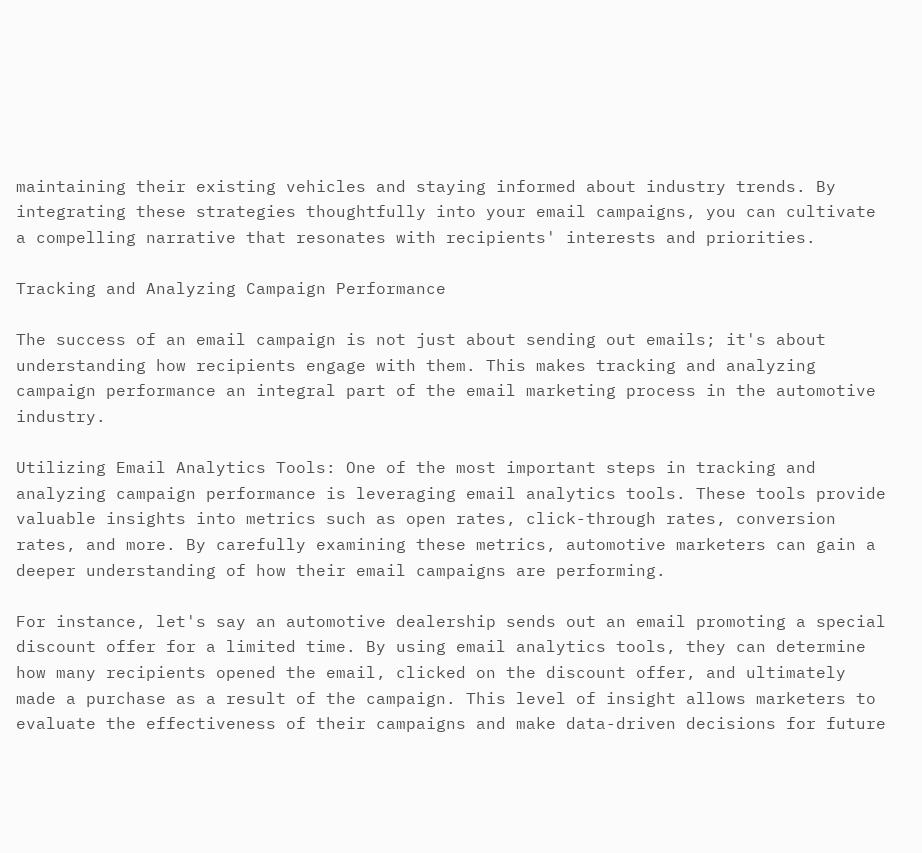maintaining their existing vehicles and staying informed about industry trends. By integrating these strategies thoughtfully into your email campaigns, you can cultivate a compelling narrative that resonates with recipients' interests and priorities.

Tracking and Analyzing Campaign Performance

The success of an email campaign is not just about sending out emails; it's about understanding how recipients engage with them. This makes tracking and analyzing campaign performance an integral part of the email marketing process in the automotive industry.

Utilizing Email Analytics Tools: One of the most important steps in tracking and analyzing campaign performance is leveraging email analytics tools. These tools provide valuable insights into metrics such as open rates, click-through rates, conversion rates, and more. By carefully examining these metrics, automotive marketers can gain a deeper understanding of how their email campaigns are performing.

For instance, let's say an automotive dealership sends out an email promoting a special discount offer for a limited time. By using email analytics tools, they can determine how many recipients opened the email, clicked on the discount offer, and ultimately made a purchase as a result of the campaign. This level of insight allows marketers to evaluate the effectiveness of their campaigns and make data-driven decisions for future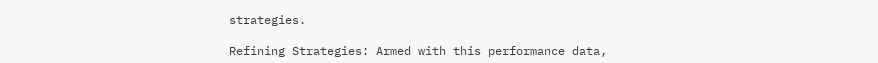strategies.

Refining Strategies: Armed with this performance data,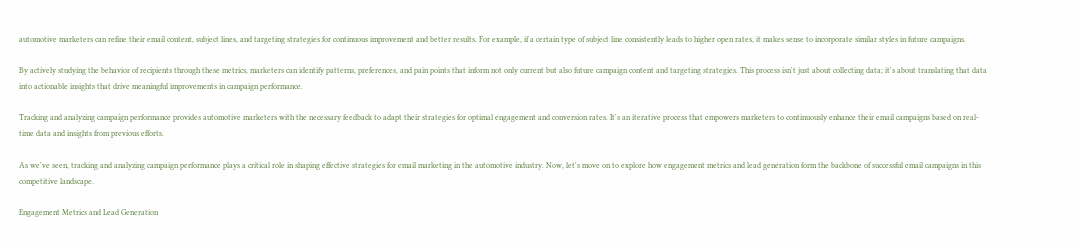automotive marketers can refine their email content, subject lines, and targeting strategies for continuous improvement and better results. For example, if a certain type of subject line consistently leads to higher open rates, it makes sense to incorporate similar styles in future campaigns.

By actively studying the behavior of recipients through these metrics, marketers can identify patterns, preferences, and pain points that inform not only current but also future campaign content and targeting strategies. This process isn't just about collecting data; it's about translating that data into actionable insights that drive meaningful improvements in campaign performance.

Tracking and analyzing campaign performance provides automotive marketers with the necessary feedback to adapt their strategies for optimal engagement and conversion rates. It's an iterative process that empowers marketers to continuously enhance their email campaigns based on real-time data and insights from previous efforts.

As we've seen, tracking and analyzing campaign performance plays a critical role in shaping effective strategies for email marketing in the automotive industry. Now, let's move on to explore how engagement metrics and lead generation form the backbone of successful email campaigns in this competitive landscape.

Engagement Metrics and Lead Generation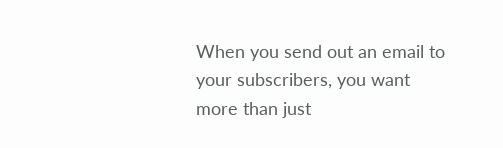When you send out an email to your subscribers, you want more than just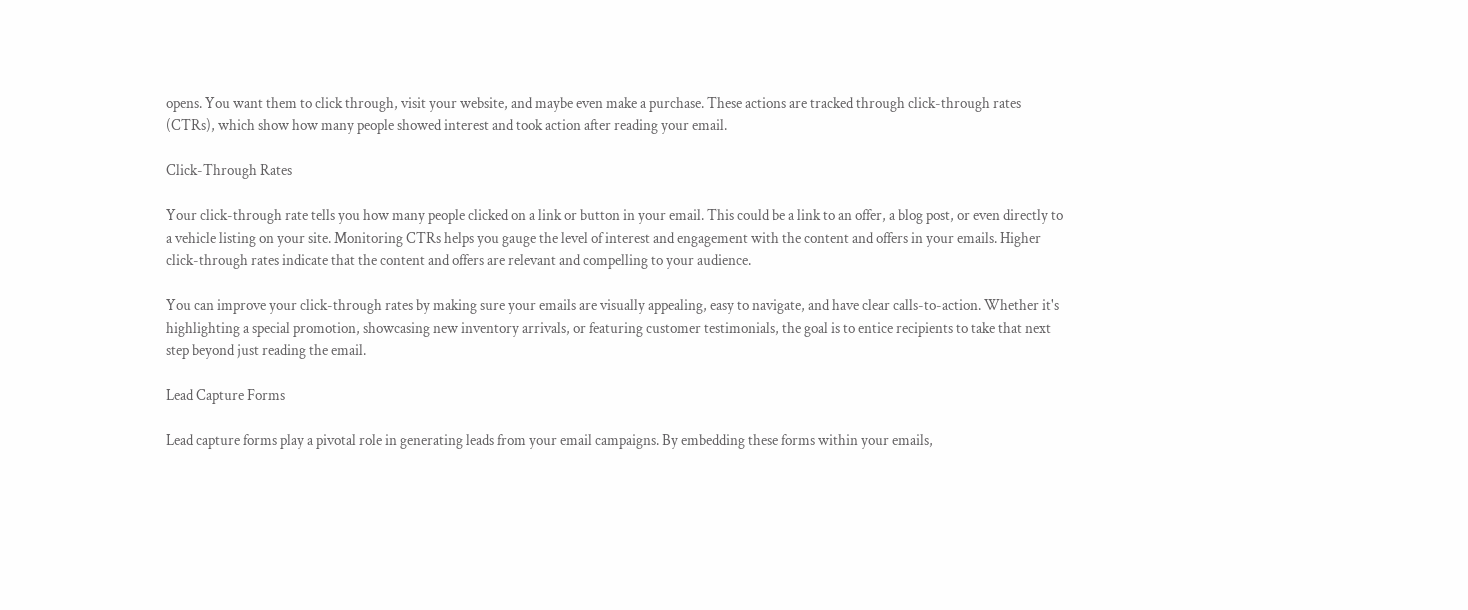opens. You want them to click through, visit your website, and maybe even make a purchase. These actions are tracked through click-through rates (CTRs), which show how many people showed interest and took action after reading your email.

Click-Through Rates

Your click-through rate tells you how many people clicked on a link or button in your email. This could be a link to an offer, a blog post, or even directly to a vehicle listing on your site. Monitoring CTRs helps you gauge the level of interest and engagement with the content and offers in your emails. Higher click-through rates indicate that the content and offers are relevant and compelling to your audience.

You can improve your click-through rates by making sure your emails are visually appealing, easy to navigate, and have clear calls-to-action. Whether it's highlighting a special promotion, showcasing new inventory arrivals, or featuring customer testimonials, the goal is to entice recipients to take that next step beyond just reading the email.

Lead Capture Forms

Lead capture forms play a pivotal role in generating leads from your email campaigns. By embedding these forms within your emails,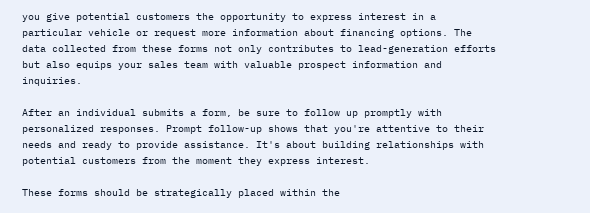you give potential customers the opportunity to express interest in a particular vehicle or request more information about financing options. The data collected from these forms not only contributes to lead-generation efforts but also equips your sales team with valuable prospect information and inquiries.

After an individual submits a form, be sure to follow up promptly with personalized responses. Prompt follow-up shows that you're attentive to their needs and ready to provide assistance. It's about building relationships with potential customers from the moment they express interest.

These forms should be strategically placed within the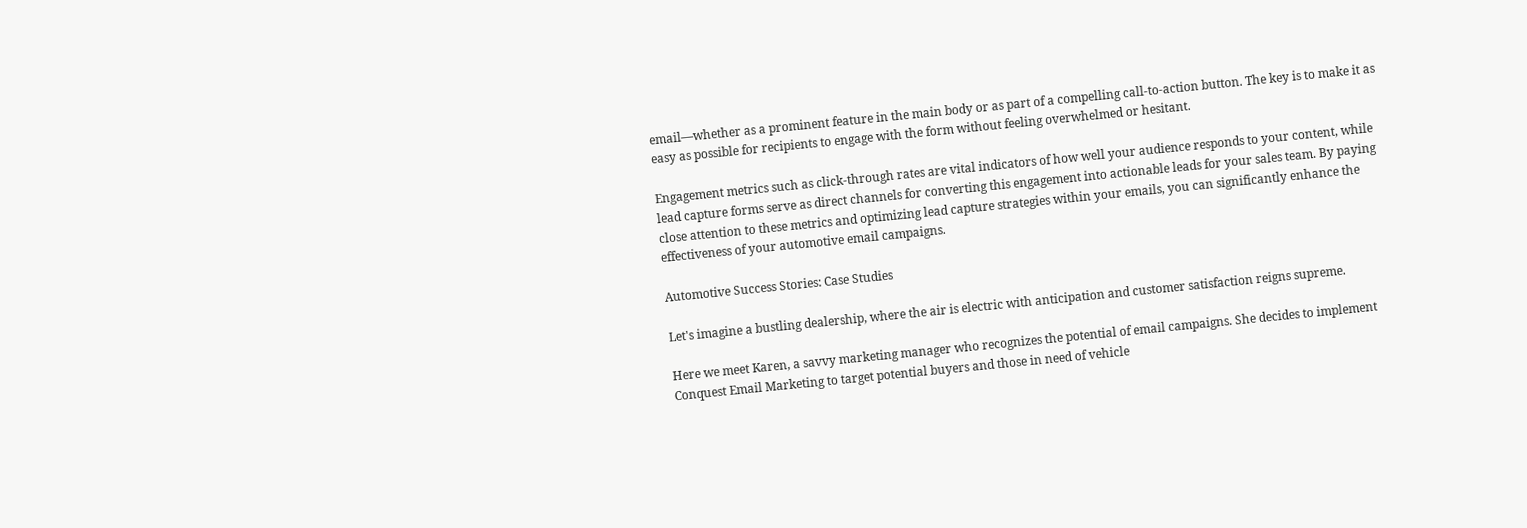email—whether as a prominent feature in the main body or as part of a compelling call-to-action button. The key is to make it as easy as possible for recipients to engage with the form without feeling overwhelmed or hesitant.

Engagement metrics such as click-through rates are vital indicators of how well your audience responds to your content, while lead capture forms serve as direct channels for converting this engagement into actionable leads for your sales team. By paying close attention to these metrics and optimizing lead capture strategies within your emails, you can significantly enhance the effectiveness of your automotive email campaigns.

Automotive Success Stories: Case Studies

Let's imagine a bustling dealership, where the air is electric with anticipation and customer satisfaction reigns supreme.

Here we meet Karen, a savvy marketing manager who recognizes the potential of email campaigns. She decides to implement Conquest Email Marketing to target potential buyers and those in need of vehicle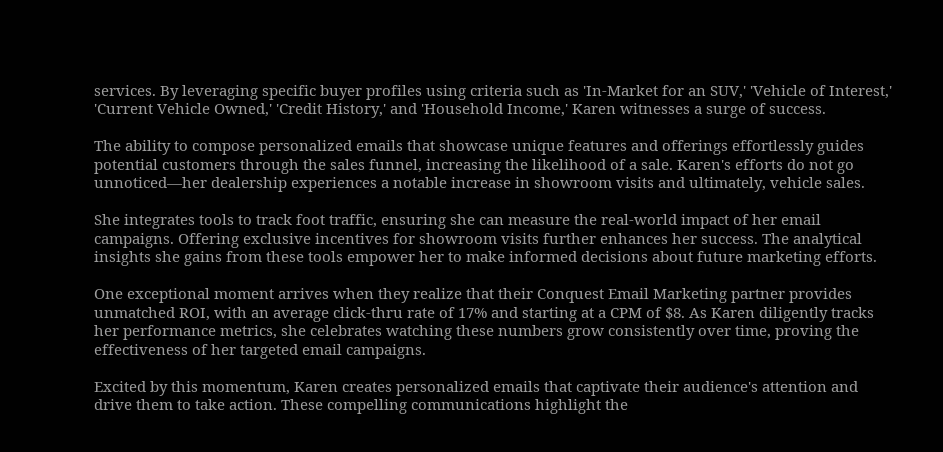services. By leveraging specific buyer profiles using criteria such as 'In-Market for an SUV,' 'Vehicle of Interest,' 'Current Vehicle Owned,' 'Credit History,' and 'Household Income,' Karen witnesses a surge of success.

The ability to compose personalized emails that showcase unique features and offerings effortlessly guides potential customers through the sales funnel, increasing the likelihood of a sale. Karen's efforts do not go unnoticed—her dealership experiences a notable increase in showroom visits and ultimately, vehicle sales.

She integrates tools to track foot traffic, ensuring she can measure the real-world impact of her email campaigns. Offering exclusive incentives for showroom visits further enhances her success. The analytical insights she gains from these tools empower her to make informed decisions about future marketing efforts.

One exceptional moment arrives when they realize that their Conquest Email Marketing partner provides unmatched ROI, with an average click-thru rate of 17% and starting at a CPM of $8. As Karen diligently tracks her performance metrics, she celebrates watching these numbers grow consistently over time, proving the effectiveness of her targeted email campaigns.

Excited by this momentum, Karen creates personalized emails that captivate their audience's attention and drive them to take action. These compelling communications highlight the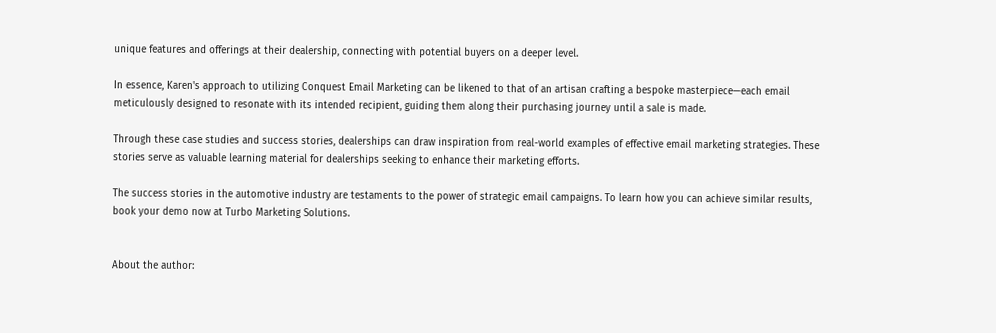unique features and offerings at their dealership, connecting with potential buyers on a deeper level.

In essence, Karen's approach to utilizing Conquest Email Marketing can be likened to that of an artisan crafting a bespoke masterpiece—each email meticulously designed to resonate with its intended recipient, guiding them along their purchasing journey until a sale is made.

Through these case studies and success stories, dealerships can draw inspiration from real-world examples of effective email marketing strategies. These stories serve as valuable learning material for dealerships seeking to enhance their marketing efforts.

The success stories in the automotive industry are testaments to the power of strategic email campaigns. To learn how you can achieve similar results, book your demo now at Turbo Marketing Solutions.


About the author: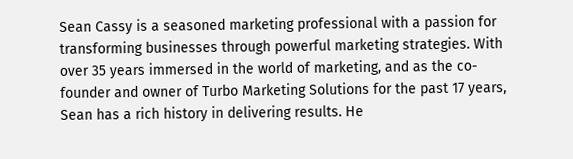Sean Cassy is a seasoned marketing professional with a passion for transforming businesses through powerful marketing strategies. With over 35 years immersed in the world of marketing, and as the co-founder and owner of Turbo Marketing Solutions for the past 17 years, Sean has a rich history in delivering results. He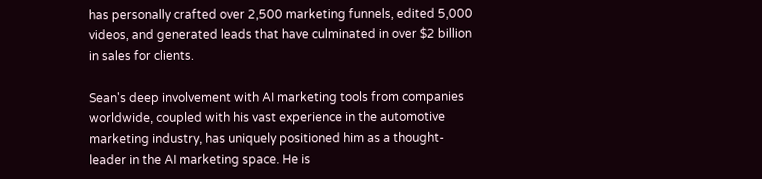has personally crafted over 2,500 marketing funnels, edited 5,000 videos, and generated leads that have culminated in over $2 billion in sales for clients.

Sean's deep involvement with AI marketing tools from companies worldwide, coupled with his vast experience in the automotive marketing industry, has uniquely positioned him as a thought-leader in the AI marketing space. He is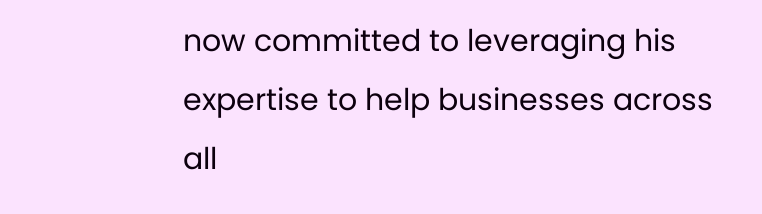now committed to leveraging his expertise to help businesses across all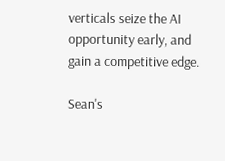verticals seize the AI opportunity early, and gain a competitive edge.

Sean's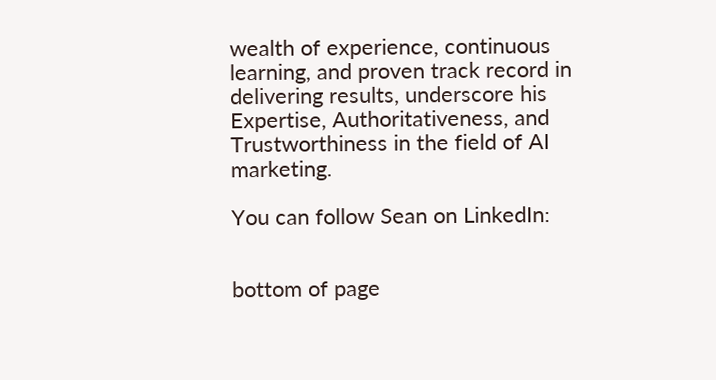wealth of experience, continuous learning, and proven track record in delivering results, underscore his Expertise, Authoritativeness, and Trustworthiness in the field of AI marketing.

You can follow Sean on LinkedIn:


bottom of page